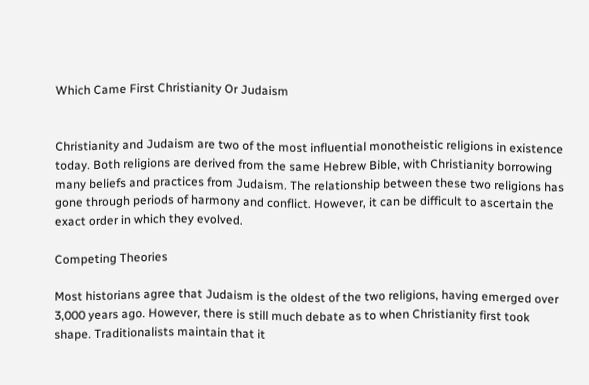Which Came First Christianity Or Judaism


Christianity and Judaism are two of the most influential monotheistic religions in existence today. Both religions are derived from the same Hebrew Bible, with Christianity borrowing many beliefs and practices from Judaism. The relationship between these two religions has gone through periods of harmony and conflict. However, it can be difficult to ascertain the exact order in which they evolved.

Competing Theories

Most historians agree that Judaism is the oldest of the two religions, having emerged over 3,000 years ago. However, there is still much debate as to when Christianity first took shape. Traditionalists maintain that it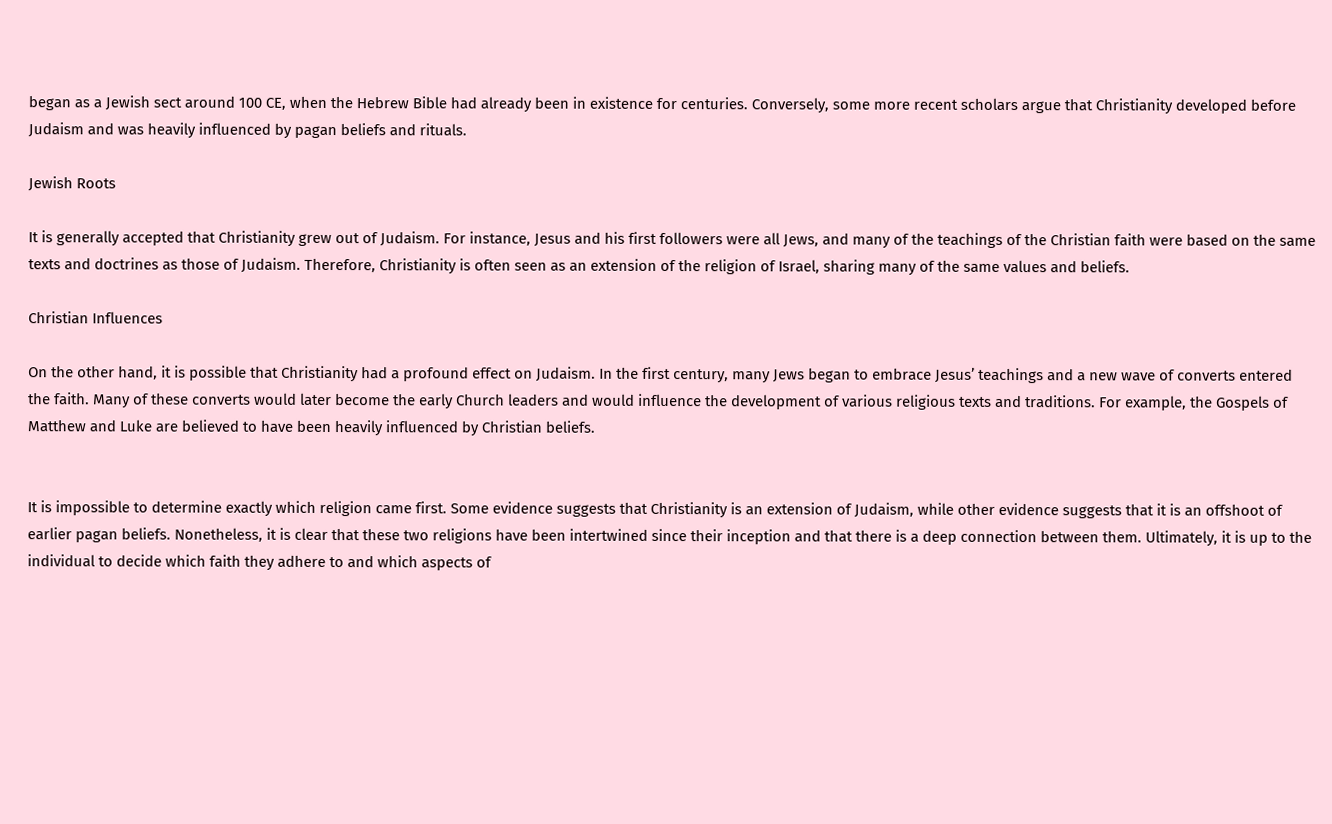began as a Jewish sect around 100 CE, when the Hebrew Bible had already been in existence for centuries. Conversely, some more recent scholars argue that Christianity developed before Judaism and was heavily influenced by pagan beliefs and rituals.

Jewish Roots

It is generally accepted that Christianity grew out of Judaism. For instance, Jesus and his first followers were all Jews, and many of the teachings of the Christian faith were based on the same texts and doctrines as those of Judaism. Therefore, Christianity is often seen as an extension of the religion of Israel, sharing many of the same values and beliefs.

Christian Influences

On the other hand, it is possible that Christianity had a profound effect on Judaism. In the first century, many Jews began to embrace Jesus’ teachings and a new wave of converts entered the faith. Many of these converts would later become the early Church leaders and would influence the development of various religious texts and traditions. For example, the Gospels of Matthew and Luke are believed to have been heavily influenced by Christian beliefs.


It is impossible to determine exactly which religion came first. Some evidence suggests that Christianity is an extension of Judaism, while other evidence suggests that it is an offshoot of earlier pagan beliefs. Nonetheless, it is clear that these two religions have been intertwined since their inception and that there is a deep connection between them. Ultimately, it is up to the individual to decide which faith they adhere to and which aspects of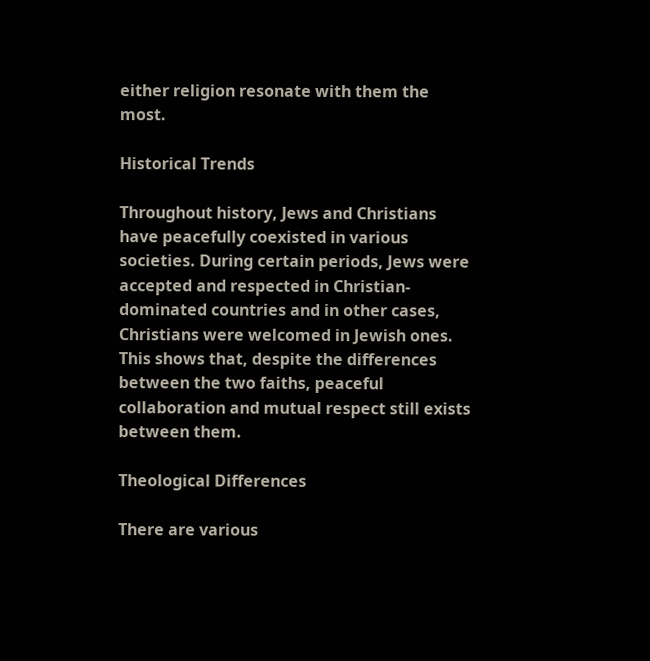either religion resonate with them the most.

Historical Trends

Throughout history, Jews and Christians have peacefully coexisted in various societies. During certain periods, Jews were accepted and respected in Christian-dominated countries and in other cases, Christians were welcomed in Jewish ones. This shows that, despite the differences between the two faiths, peaceful collaboration and mutual respect still exists between them.

Theological Differences

There are various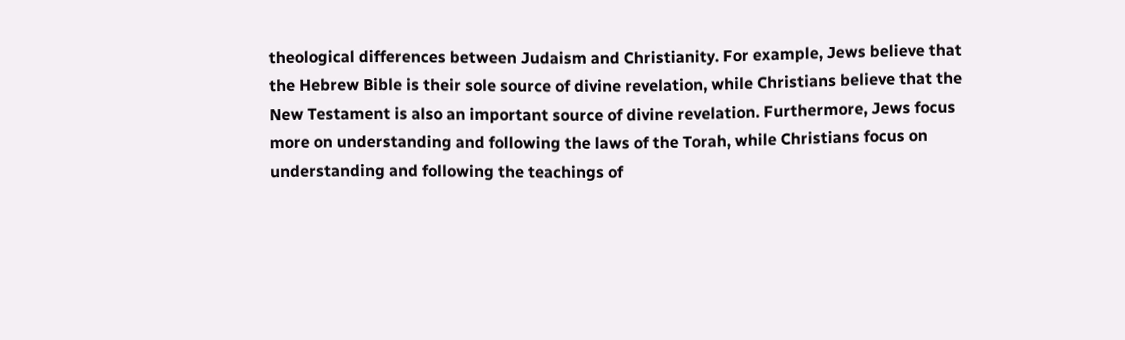theological differences between Judaism and Christianity. For example, Jews believe that the Hebrew Bible is their sole source of divine revelation, while Christians believe that the New Testament is also an important source of divine revelation. Furthermore, Jews focus more on understanding and following the laws of the Torah, while Christians focus on understanding and following the teachings of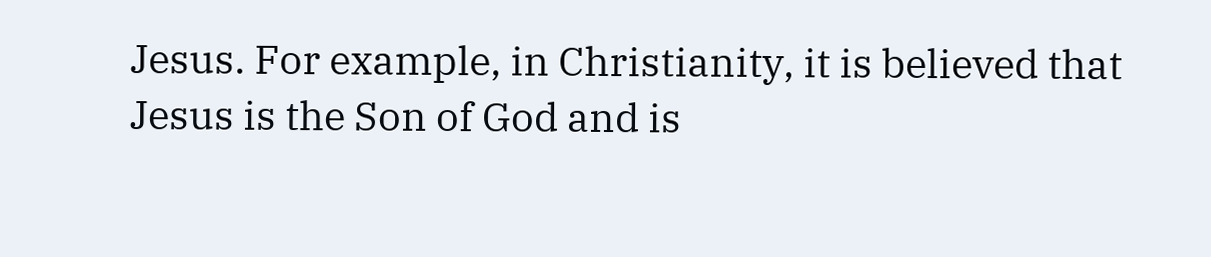Jesus. For example, in Christianity, it is believed that Jesus is the Son of God and is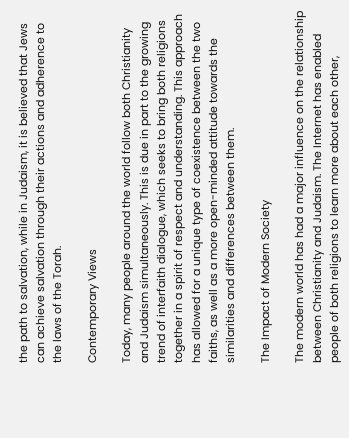the path to salvation, while in Judaism, it is believed that Jews can achieve salvation through their actions and adherence to the laws of the Torah.

Contemporary Views

Today, many people around the world follow both Christianity and Judaism simultaneously. This is due in part to the growing trend of interfaith dialogue, which seeks to bring both religions together in a spirit of respect and understanding. This approach has allowed for a unique type of coexistence between the two faiths, as well as a more open-minded attitude towards the similarities and differences between them.

The Impact of Modern Society

The modern world has had a major influence on the relationship between Christianity and Judaism. The Internet has enabled people of both religions to learn more about each other,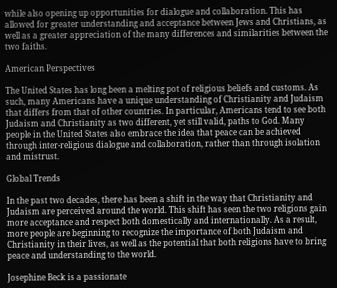while also opening up opportunities for dialogue and collaboration. This has allowed for greater understanding and acceptance between Jews and Christians, as well as a greater appreciation of the many differences and similarities between the two faiths.

American Perspectives

The United States has long been a melting pot of religious beliefs and customs. As such, many Americans have a unique understanding of Christianity and Judaism that differs from that of other countries. In particular, Americans tend to see both Judaism and Christianity as two different, yet still valid, paths to God. Many people in the United States also embrace the idea that peace can be achieved through inter-religious dialogue and collaboration, rather than through isolation and mistrust.

Global Trends

In the past two decades, there has been a shift in the way that Christianity and Judaism are perceived around the world. This shift has seen the two religions gain more acceptance and respect both domestically and internationally. As a result, more people are beginning to recognize the importance of both Judaism and Christianity in their lives, as well as the potential that both religions have to bring peace and understanding to the world.

Josephine Beck is a passionate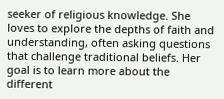seeker of religious knowledge. She loves to explore the depths of faith and understanding, often asking questions that challenge traditional beliefs. Her goal is to learn more about the different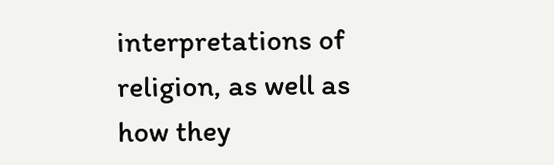interpretations of religion, as well as how they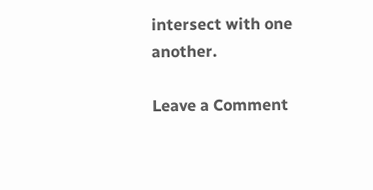intersect with one another.

Leave a Comment